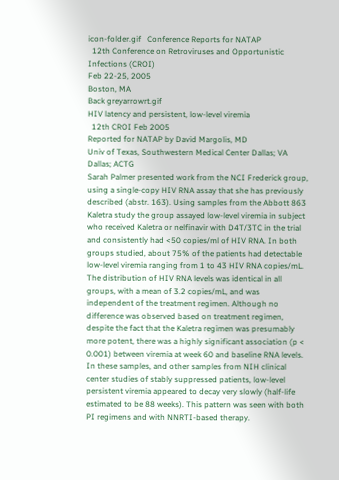icon-folder.gif   Conference Reports for NATAP
  12th Conference on Retroviruses and Opportunistic Infections (CROI)
Feb 22-25, 2005
Boston, MA
Back greyarrowrt.gif
HIV latency and persistent, low-level viremia
  12th CROI Feb 2005
Reported for NATAP by David Margolis, MD
Univ of Texas, Southwestern Medical Center Dallas; VA Dallas; ACTG
Sarah Palmer presented work from the NCI Frederick group, using a single-copy HIV RNA assay that she has previously described (abstr. 163). Using samples from the Abbott 863 Kaletra study the group assayed low-level viremia in subject who received Kaletra or nelfinavir with D4T/3TC in the trial and consistently had <50 copies/ml of HIV RNA. In both groups studied, about 75% of the patients had detectable low-level viremia ranging from 1 to 43 HIV RNA copies/mL. The distribution of HIV RNA levels was identical in all groups, with a mean of 3.2 copies/mL, and was independent of the treatment regimen. Although no difference was observed based on treatment regimen, despite the fact that the Kaletra regimen was presumably more potent, there was a highly significant association (p < 0.001) between viremia at week 60 and baseline RNA levels. In these samples, and other samples from NIH clinical center studies of stably suppressed patients, low-level persistent viremia appeared to decay very slowly (half-life estimated to be 88 weeks). This pattern was seen with both PI regimens and with NNRTI-based therapy.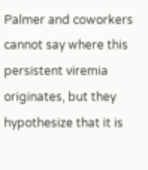Palmer and coworkers cannot say where this persistent viremia originates, but they hypothesize that it is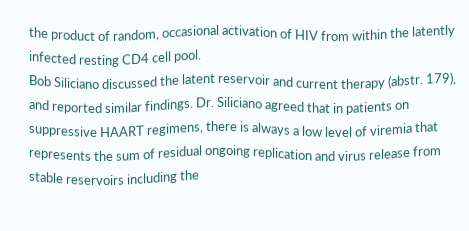the product of random, occasional activation of HIV from within the latently infected resting CD4 cell pool.
Bob Siliciano discussed the latent reservoir and current therapy (abstr. 179), and reported similar findings. Dr. Siliciano agreed that in patients on suppressive HAART regimens, there is always a low level of viremia that represents the sum of residual ongoing replication and virus release from stable reservoirs including the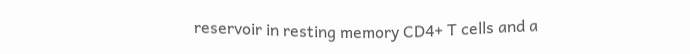reservoir in resting memory CD4+ T cells and a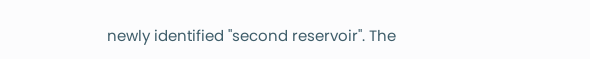newly identified "second reservoir". The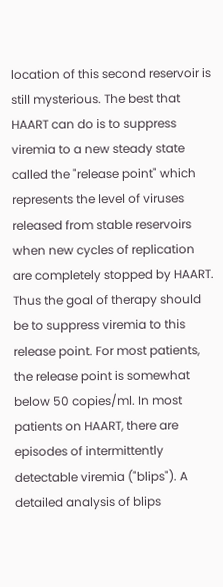location of this second reservoir is still mysterious. The best that HAART can do is to suppress viremia to a new steady state called the "release point" which represents the level of viruses released from stable reservoirs when new cycles of replication are completely stopped by HAART. Thus the goal of therapy should be to suppress viremia to this release point. For most patients, the release point is somewhat below 50 copies/ml. In most patients on HAART, there are episodes of intermittently detectable viremia ("blips"). A detailed analysis of blips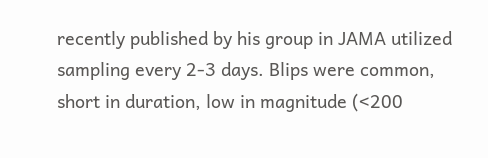recently published by his group in JAMA utilized sampling every 2-3 days. Blips were common, short in duration, low in magnitude (<200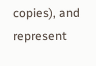copies), and represent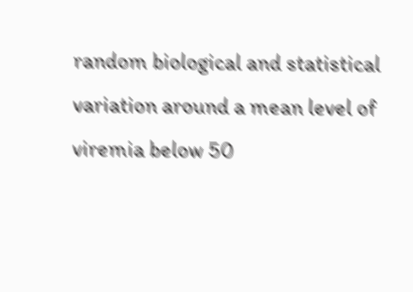random biological and statistical variation around a mean level of viremia below 50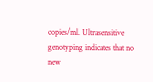copies/ml. Ultrasensitive genotyping indicates that no new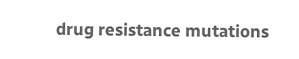drug resistance mutations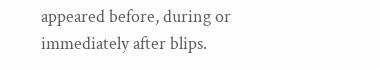appeared before, during or immediately after blips.